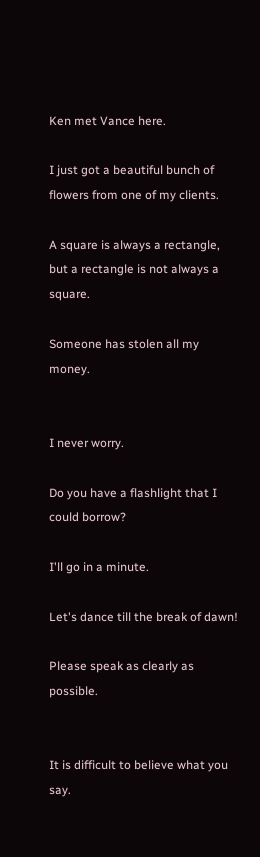Ken met Vance here.

I just got a beautiful bunch of flowers from one of my clients.

A square is always a rectangle, but a rectangle is not always a square.

Someone has stolen all my money.


I never worry.

Do you have a flashlight that I could borrow?

I'll go in a minute.

Let's dance till the break of dawn!

Please speak as clearly as possible.


It is difficult to believe what you say.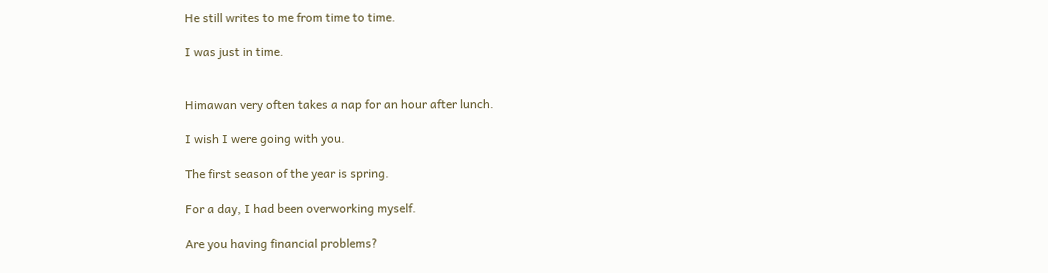He still writes to me from time to time.

I was just in time.


Himawan very often takes a nap for an hour after lunch.

I wish I were going with you.

The first season of the year is spring.

For a day, I had been overworking myself.

Are you having financial problems?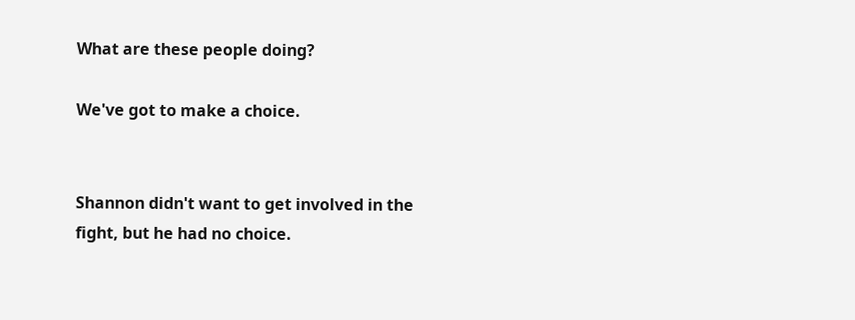What are these people doing?

We've got to make a choice.


Shannon didn't want to get involved in the fight, but he had no choice.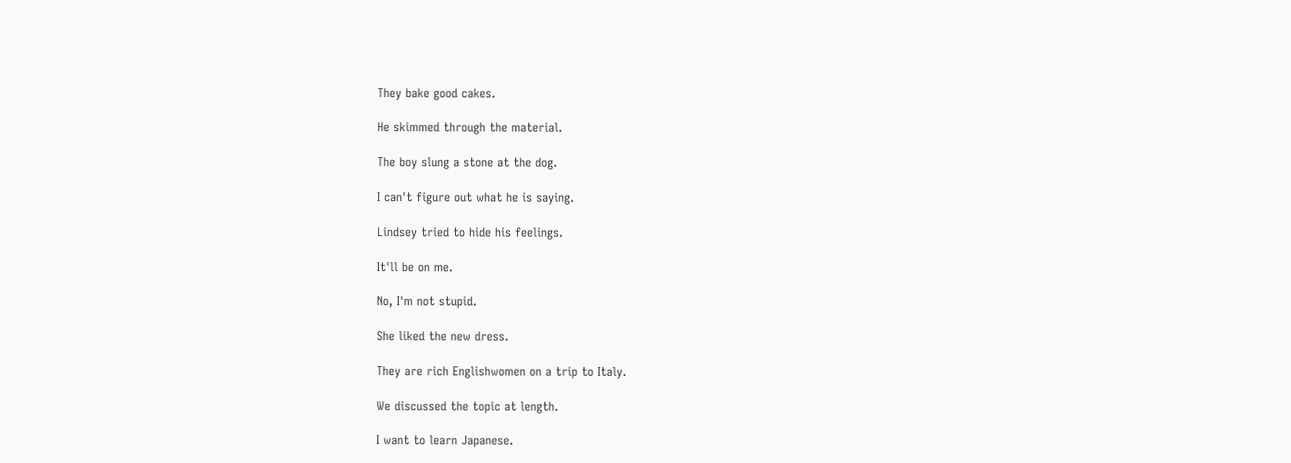They bake good cakes.

He skimmed through the material.

The boy slung a stone at the dog.

I can't figure out what he is saying.

Lindsey tried to hide his feelings.

It'll be on me.

No, I'm not stupid.

She liked the new dress.

They are rich Englishwomen on a trip to Italy.

We discussed the topic at length.

I want to learn Japanese.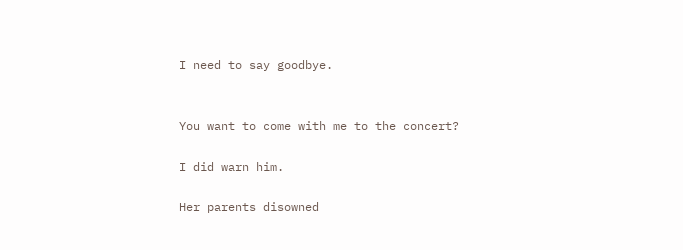I need to say goodbye.


You want to come with me to the concert?

I did warn him.

Her parents disowned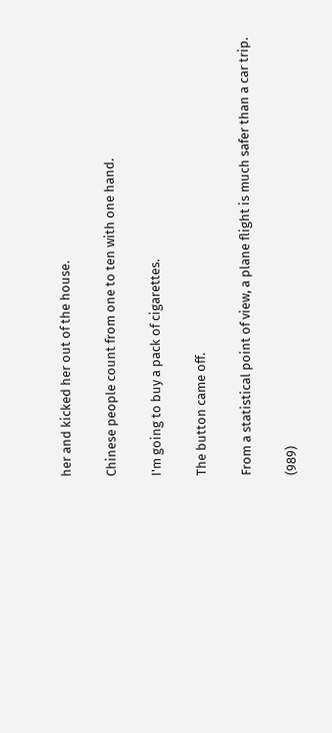her and kicked her out of the house.

Chinese people count from one to ten with one hand.

I'm going to buy a pack of cigarettes.

The button came off.

From a statistical point of view, a plane flight is much safer than a car trip.

(989)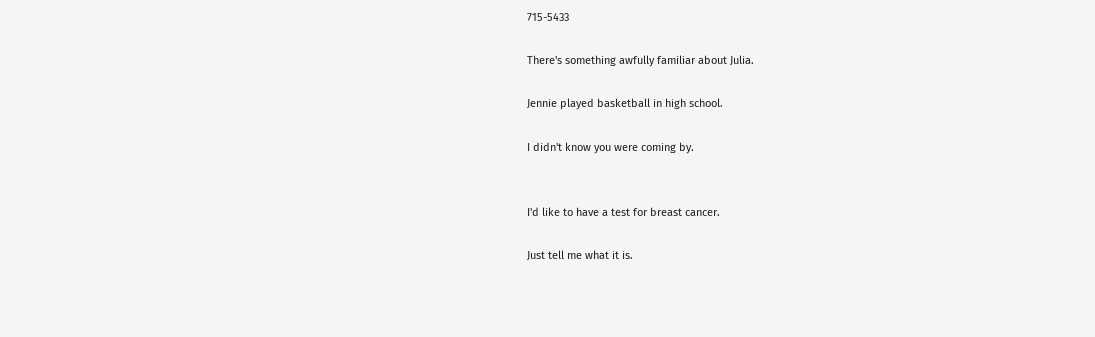715-5433

There's something awfully familiar about Julia.

Jennie played basketball in high school.

I didn't know you were coming by.


I'd like to have a test for breast cancer.

Just tell me what it is.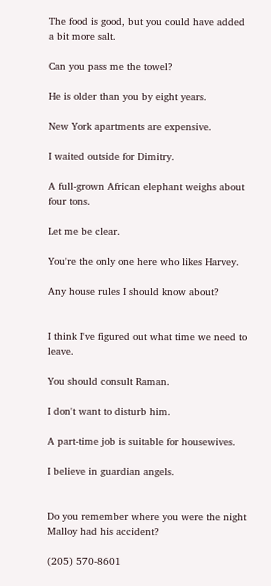The food is good, but you could have added a bit more salt.

Can you pass me the towel?

He is older than you by eight years.

New York apartments are expensive.

I waited outside for Dimitry.

A full-grown African elephant weighs about four tons.

Let me be clear.

You're the only one here who likes Harvey.

Any house rules I should know about?


I think I've figured out what time we need to leave.

You should consult Raman.

I don't want to disturb him.

A part-time job is suitable for housewives.

I believe in guardian angels.


Do you remember where you were the night Malloy had his accident?

(205) 570-8601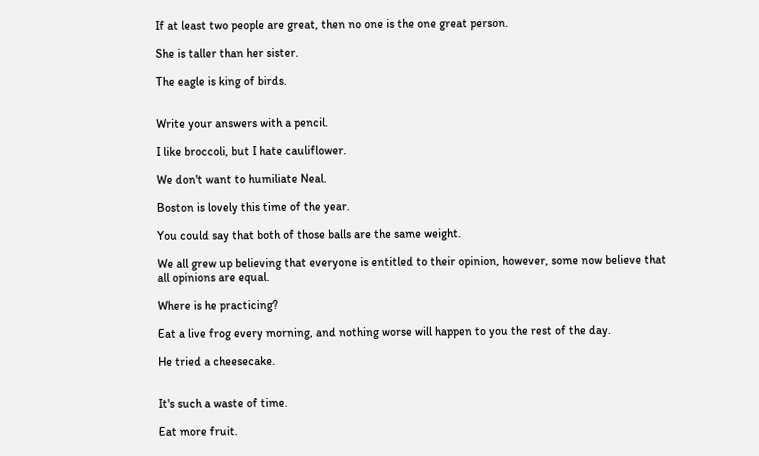If at least two people are great, then no one is the one great person.

She is taller than her sister.

The eagle is king of birds.


Write your answers with a pencil.

I like broccoli, but I hate cauliflower.

We don't want to humiliate Neal.

Boston is lovely this time of the year.

You could say that both of those balls are the same weight.

We all grew up believing that everyone is entitled to their opinion, however, some now believe that all opinions are equal.

Where is he practicing?

Eat a live frog every morning, and nothing worse will happen to you the rest of the day.

He tried a cheesecake.


It's such a waste of time.

Eat more fruit.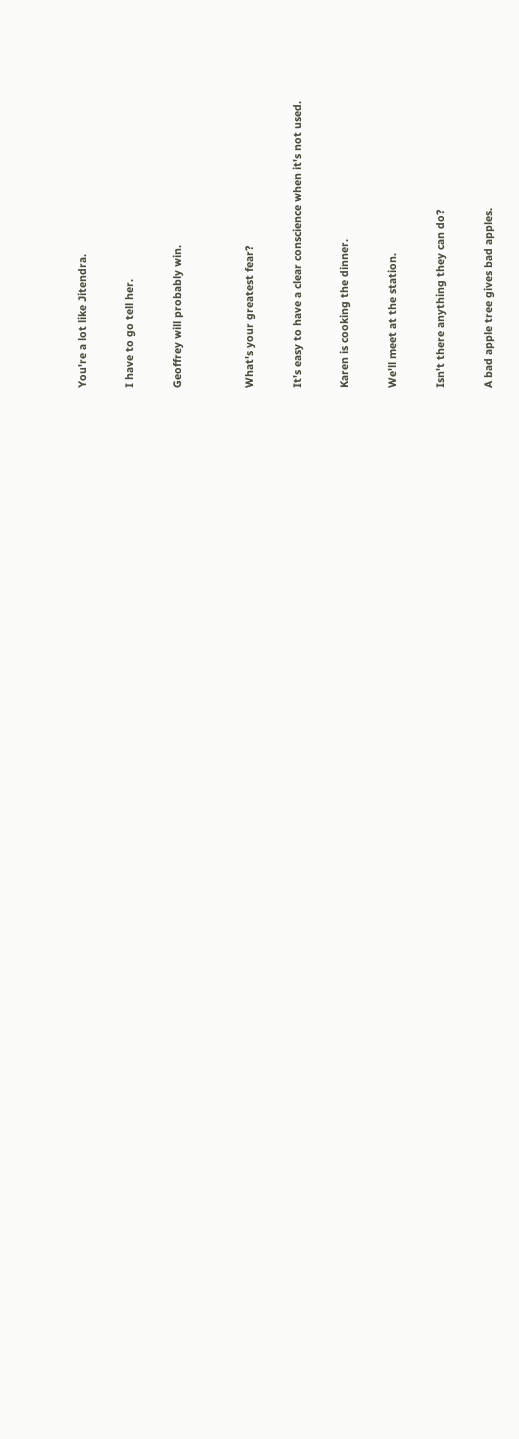You're a lot like Jitendra.

I have to go tell her.

Geoffrey will probably win.


What's your greatest fear?

It's easy to have a clear conscience when it's not used.

Karen is cooking the dinner.

We'll meet at the station.

Isn't there anything they can do?

A bad apple tree gives bad apples.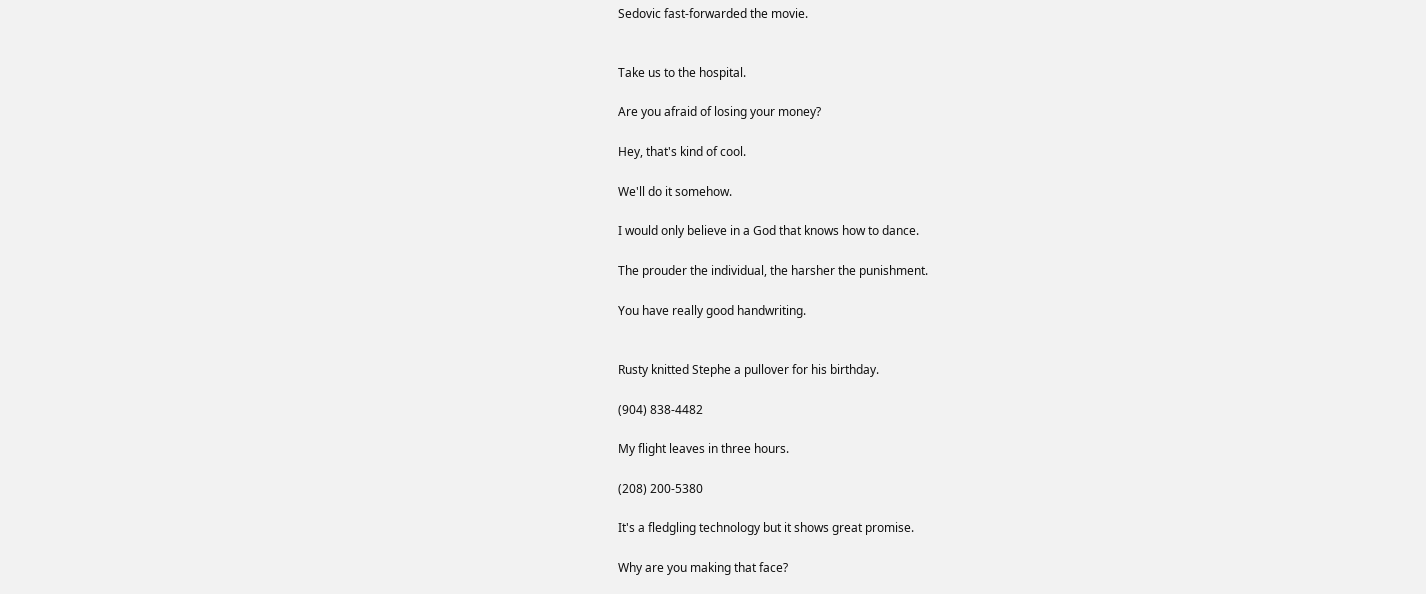Sedovic fast-forwarded the movie.


Take us to the hospital.

Are you afraid of losing your money?

Hey, that's kind of cool.

We'll do it somehow.

I would only believe in a God that knows how to dance.

The prouder the individual, the harsher the punishment.

You have really good handwriting.


Rusty knitted Stephe a pullover for his birthday.

(904) 838-4482

My flight leaves in three hours.

(208) 200-5380

It's a fledgling technology but it shows great promise.

Why are you making that face?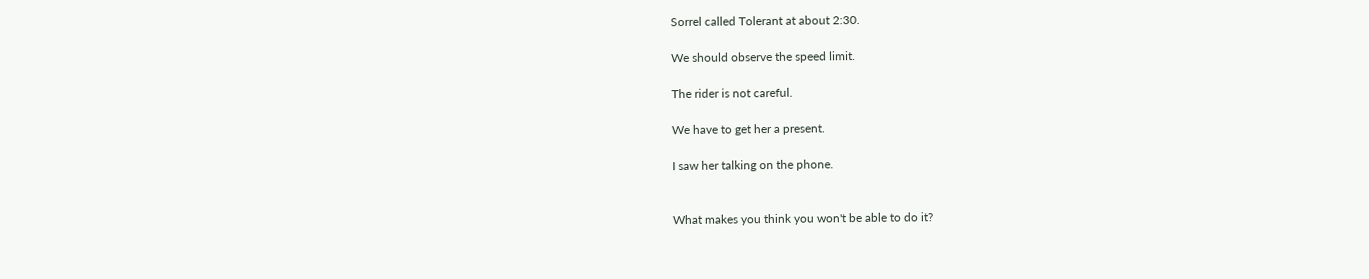Sorrel called Tolerant at about 2:30.

We should observe the speed limit.

The rider is not careful.

We have to get her a present.

I saw her talking on the phone.


What makes you think you won't be able to do it?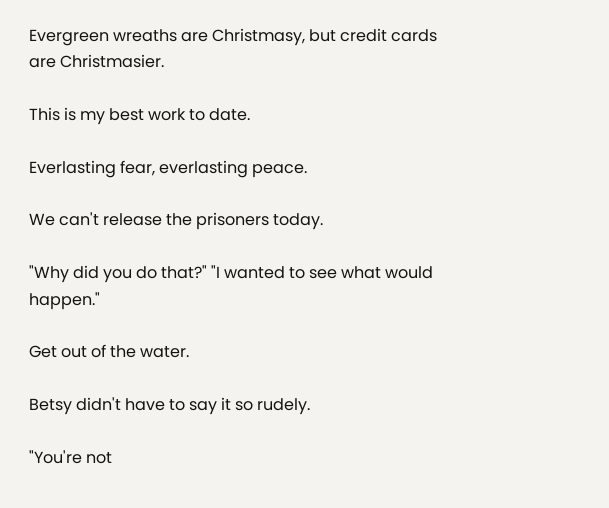Evergreen wreaths are Christmasy, but credit cards are Christmasier.

This is my best work to date.

Everlasting fear, everlasting peace.

We can't release the prisoners today.

"Why did you do that?" "I wanted to see what would happen."

Get out of the water.

Betsy didn't have to say it so rudely.

"You're not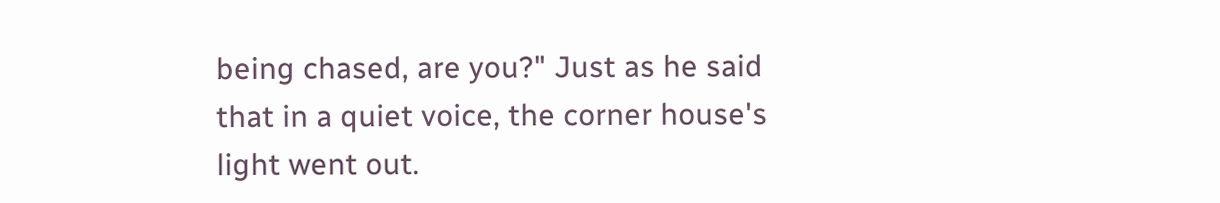being chased, are you?" Just as he said that in a quiet voice, the corner house's light went out.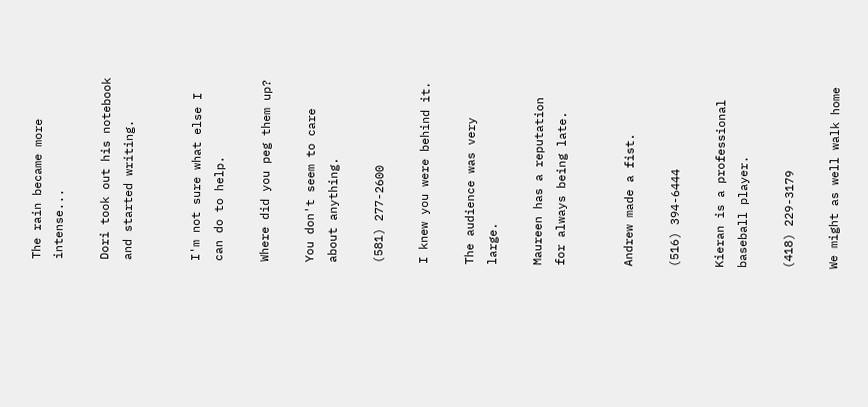The rain became more intense...

Dori took out his notebook and started writing.


I'm not sure what else I can do to help.

Where did you peg them up?

You don't seem to care about anything.

(581) 277-2600

I knew you were behind it.

The audience was very large.

Maureen has a reputation for always being late.


Andrew made a fist.

(516) 394-6444

Kieran is a professional baseball player.

(418) 229-3179

We might as well walk home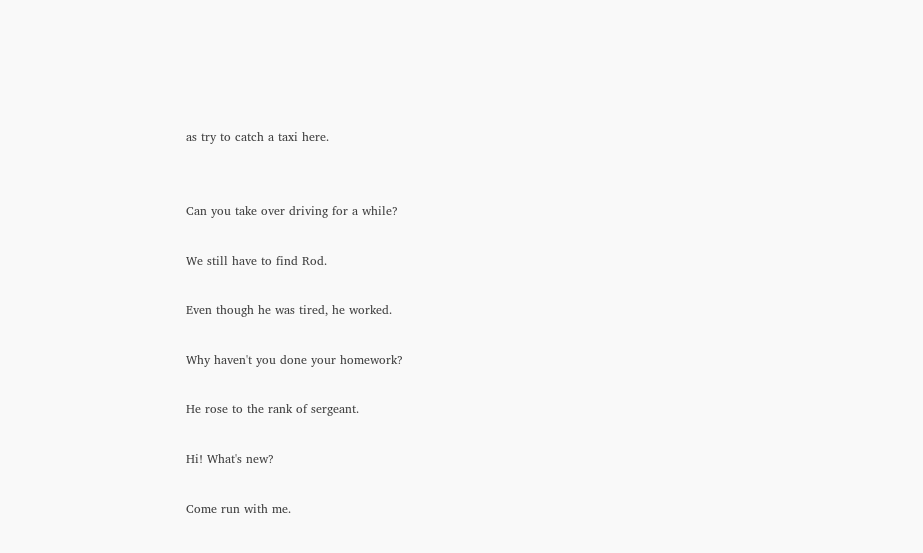as try to catch a taxi here.


Can you take over driving for a while?

We still have to find Rod.

Even though he was tired, he worked.

Why haven't you done your homework?

He rose to the rank of sergeant.

Hi! What's new?

Come run with me.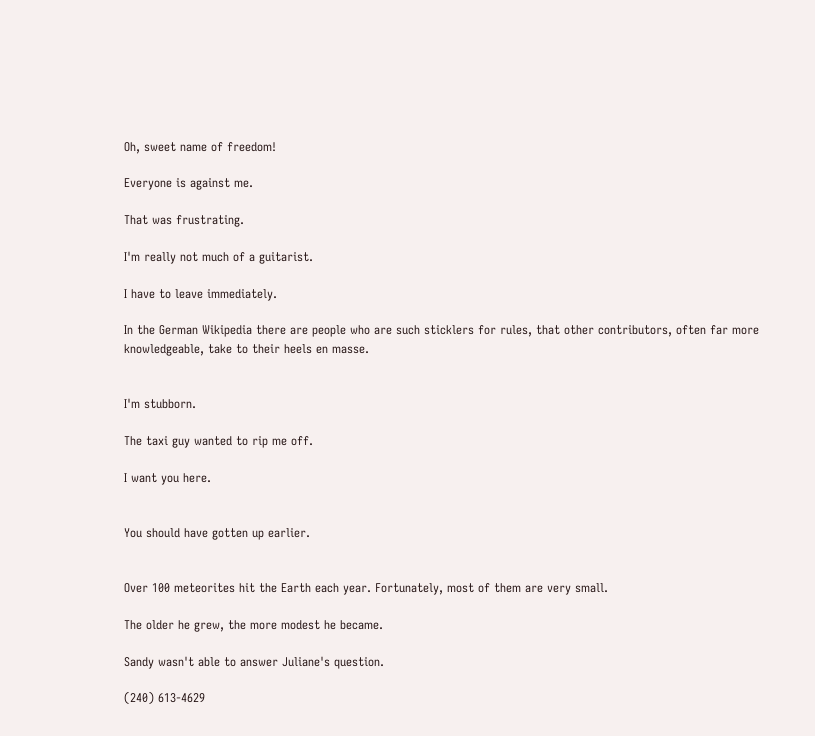Oh, sweet name of freedom!

Everyone is against me.

That was frustrating.

I'm really not much of a guitarist.

I have to leave immediately.

In the German Wikipedia there are people who are such sticklers for rules, that other contributors, often far more knowledgeable, take to their heels en masse.


I'm stubborn.

The taxi guy wanted to rip me off.

I want you here.


You should have gotten up earlier.


Over 100 meteorites hit the Earth each year. Fortunately, most of them are very small.

The older he grew, the more modest he became.

Sandy wasn't able to answer Juliane's question.

(240) 613-4629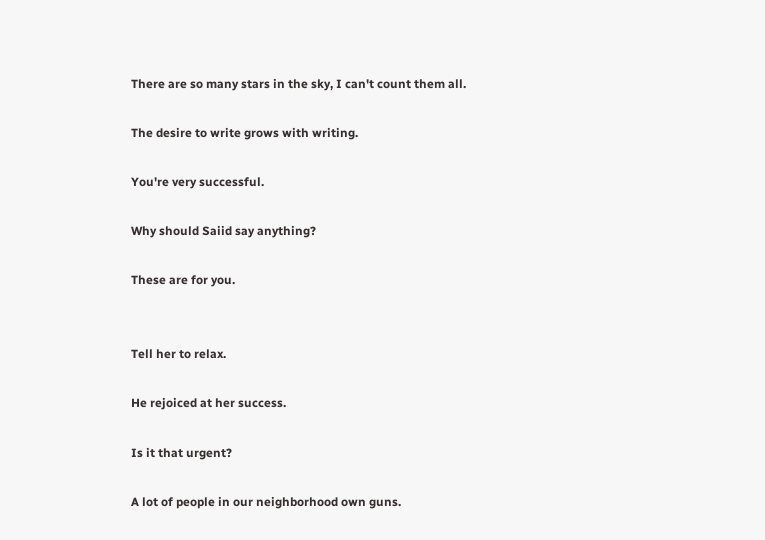There are so many stars in the sky, I can't count them all.

The desire to write grows with writing.

You're very successful.

Why should Saiid say anything?

These are for you.


Tell her to relax.

He rejoiced at her success.

Is it that urgent?

A lot of people in our neighborhood own guns.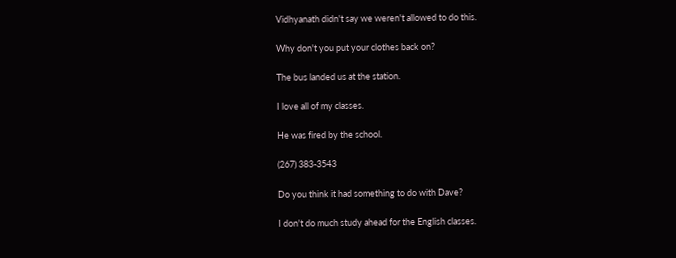Vidhyanath didn't say we weren't allowed to do this.

Why don't you put your clothes back on?

The bus landed us at the station.

I love all of my classes.

He was fired by the school.

(267) 383-3543

Do you think it had something to do with Dave?

I don't do much study ahead for the English classes.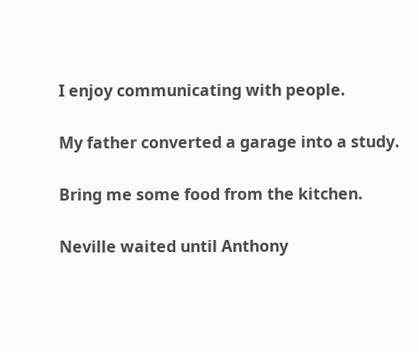I enjoy communicating with people.

My father converted a garage into a study.

Bring me some food from the kitchen.

Neville waited until Anthony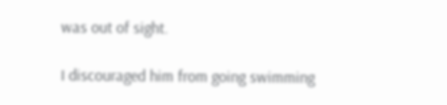was out of sight.

I discouraged him from going swimming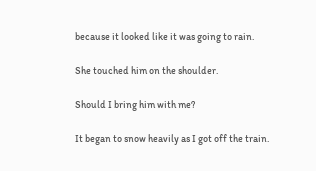because it looked like it was going to rain.

She touched him on the shoulder.

Should I bring him with me?

It began to snow heavily as I got off the train.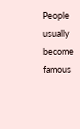People usually become famous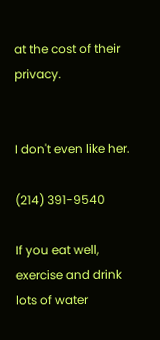at the cost of their privacy.


I don't even like her.

(214) 391-9540

If you eat well, exercise and drink lots of water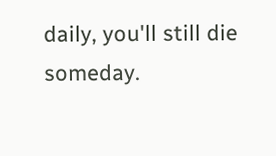daily, you'll still die someday.